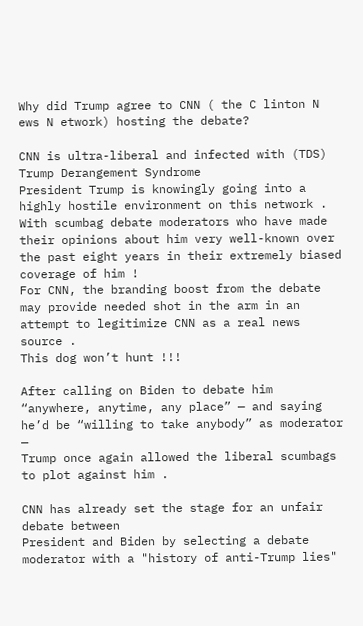Why did Trump agree to CNN ( the C linton N ews N etwork) hosting the debate?

CNN is ultra-liberal and infected with (TDS) Trump Derangement Syndrome
President Trump is knowingly going into a highly hostile environment on this network . With scumbag debate moderators who have made their opinions about him very well-known over the past eight years in their extremely biased coverage of him !
For CNN, the branding boost from the debate may provide needed shot in the arm in an attempt to legitimize CNN as a real news source .
This dog won’t hunt !!!

After calling on Biden to debate him “anywhere, anytime, any place” — and saying he’d be “willing to take anybody” as moderator —
Trump once again allowed the liberal scumbags to plot against him .

CNN has already set the stage for an unfair debate between
President and Biden by selecting a debate moderator with a "history of anti-Trump lies"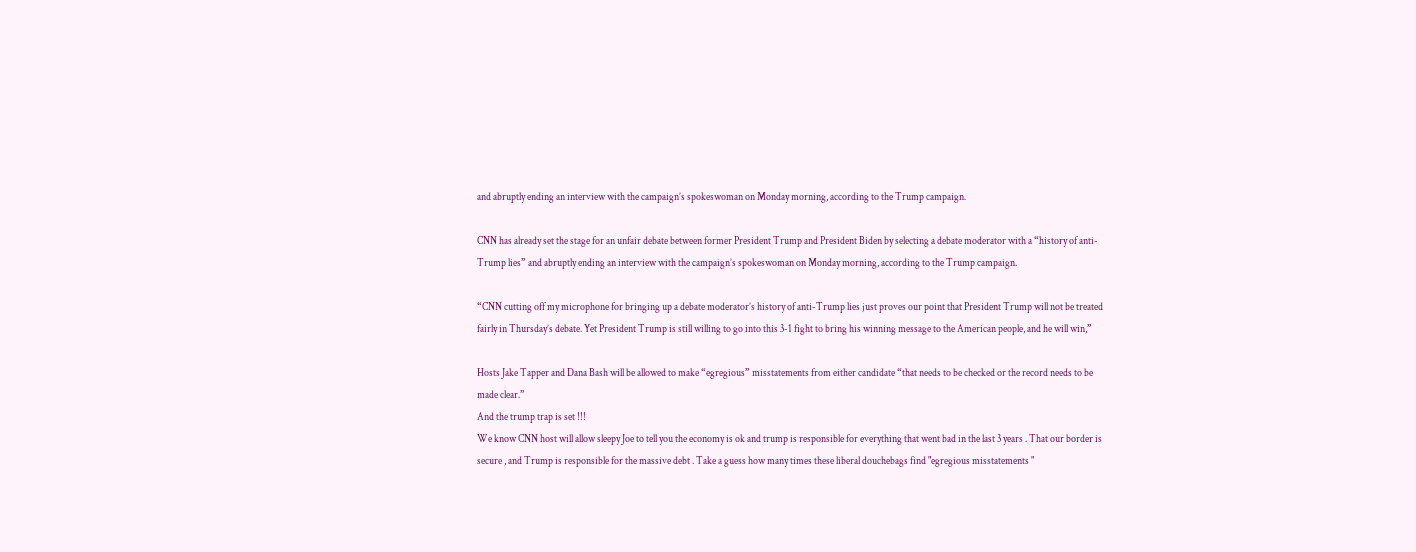and abruptly ending an interview with the campaign’s spokeswoman on Monday morning, according to the Trump campaign.

CNN has already set the stage for an unfair debate between former President Trump and President Biden by selecting a debate moderator with a “history of anti-Trump lies” and abruptly ending an interview with the campaign’s spokeswoman on Monday morning, according to the Trump campaign.

“CNN cutting off my microphone for bringing up a debate moderator’s history of anti-Trump lies just proves our point that President Trump will not be treated fairly in Thursday’s debate. Yet President Trump is still willing to go into this 3-1 fight to bring his winning message to the American people, and he will win,”

Hosts Jake Tapper and Dana Bash will be allowed to make “egregious” misstatements from either candidate “that needs to be checked or the record needs to be made clear.”
And the trump trap is set !!!
We know CNN host will allow sleepy Joe to tell you the economy is ok and trump is responsible for everything that went bad in the last 3 years . That our border is secure , and Trump is responsible for the massive debt . Take a guess how many times these liberal douchebags find "egregious misstatements "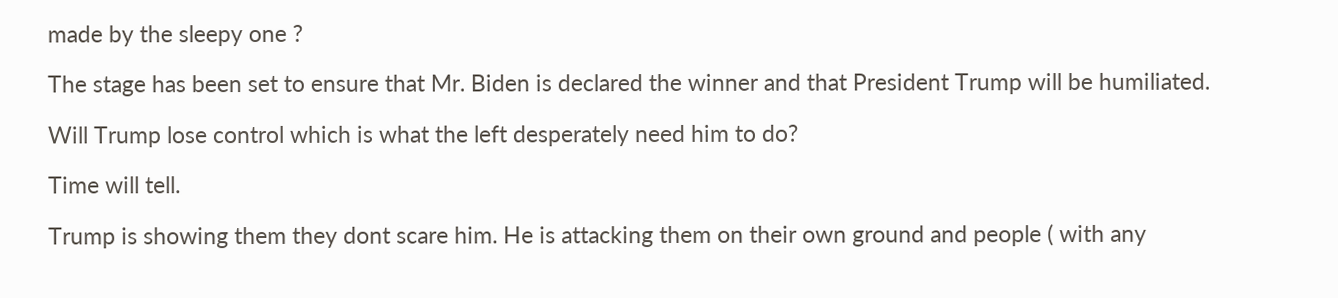made by the sleepy one ?

The stage has been set to ensure that Mr. Biden is declared the winner and that President Trump will be humiliated.

Will Trump lose control which is what the left desperately need him to do?

Time will tell.

Trump is showing them they dont scare him. He is attacking them on their own ground and people ( with any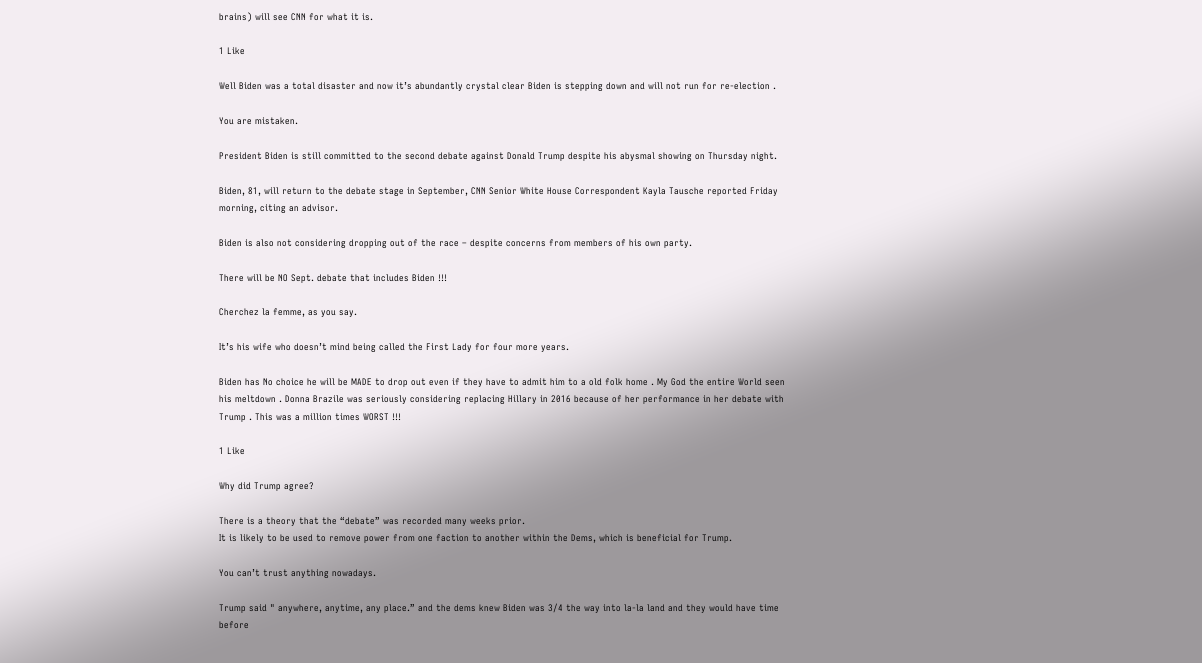brains) will see CNN for what it is.

1 Like

Well Biden was a total disaster and now it’s abundantly crystal clear Biden is stepping down and will not run for re-election .

You are mistaken.

President Biden is still committed to the second debate against Donald Trump despite his abysmal showing on Thursday night.

Biden, 81, will return to the debate stage in September, CNN Senior White House Correspondent Kayla Tausche reported Friday morning, citing an advisor.

Biden is also not considering dropping out of the race – despite concerns from members of his own party.

There will be NO Sept. debate that includes Biden !!!

Cherchez la femme, as you say.

It’s his wife who doesn’t mind being called the First Lady for four more years.

Biden has No choice he will be MADE to drop out even if they have to admit him to a old folk home . My God the entire World seen his meltdown . Donna Brazile was seriously considering replacing Hillary in 2016 because of her performance in her debate with Trump . This was a million times WORST !!!

1 Like

Why did Trump agree?

There is a theory that the “debate” was recorded many weeks prior.
It is likely to be used to remove power from one faction to another within the Dems, which is beneficial for Trump.

You can’t trust anything nowadays.

Trump said " anywhere, anytime, any place.” and the dems knew Biden was 3/4 the way into la-la land and they would have time before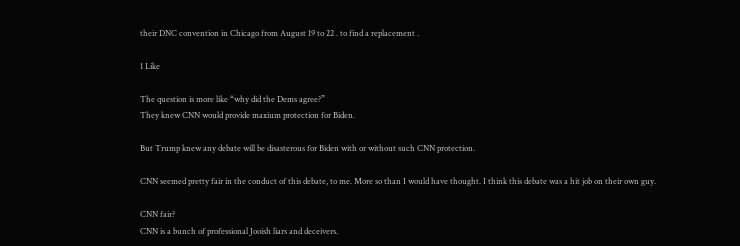their DNC convention in Chicago from August 19 to 22 . to find a replacement .

1 Like

The question is more like “why did the Dems agree?”
They knew CNN would provide maxium protection for Biden.

But Trump knew any debate will be disasterous for Biden with or without such CNN protection.

CNN seemed pretty fair in the conduct of this debate, to me. More so than I would have thought. I think this debate was a hit job on their own guy.

CNN fair?
CNN is a bunch of professional Jooish liars and deceivers.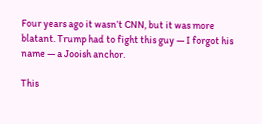Four years ago it wasn’t CNN, but it was more blatant. Trump had to fight this guy — I forgot his name — a Jooish anchor.

This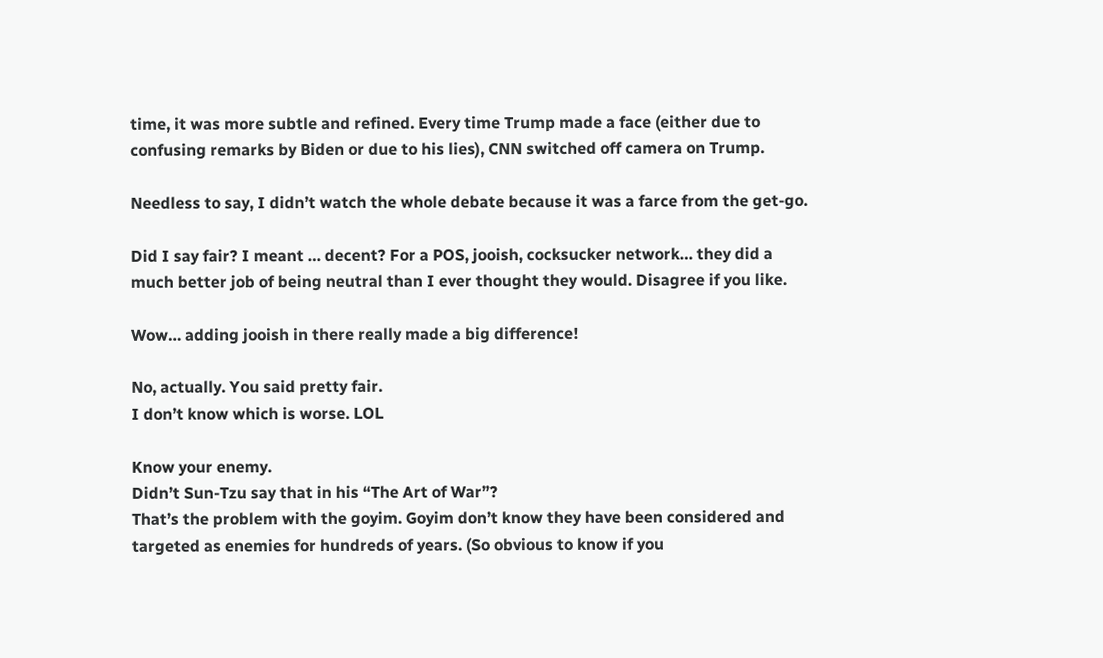time, it was more subtle and refined. Every time Trump made a face (either due to confusing remarks by Biden or due to his lies), CNN switched off camera on Trump.

Needless to say, I didn’t watch the whole debate because it was a farce from the get-go.

Did I say fair? I meant … decent? For a POS, jooish, cocksucker network… they did a much better job of being neutral than I ever thought they would. Disagree if you like.

Wow… adding jooish in there really made a big difference!

No, actually. You said pretty fair.
I don’t know which is worse. LOL

Know your enemy.
Didn’t Sun-Tzu say that in his “The Art of War”?
That’s the problem with the goyim. Goyim don’t know they have been considered and targeted as enemies for hundreds of years. (So obvious to know if you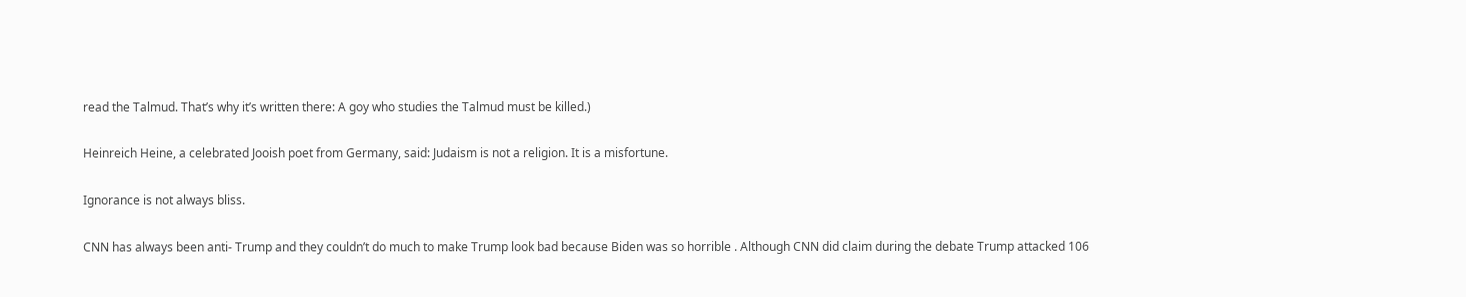read the Talmud. That’s why it’s written there: A goy who studies the Talmud must be killed.)

Heinreich Heine, a celebrated Jooish poet from Germany, said: Judaism is not a religion. It is a misfortune.

Ignorance is not always bliss.

CNN has always been anti- Trump and they couldn’t do much to make Trump look bad because Biden was so horrible . Although CNN did claim during the debate Trump attacked 106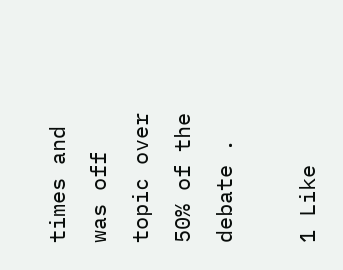times and was off topic over 50% of the debate .

1 Like